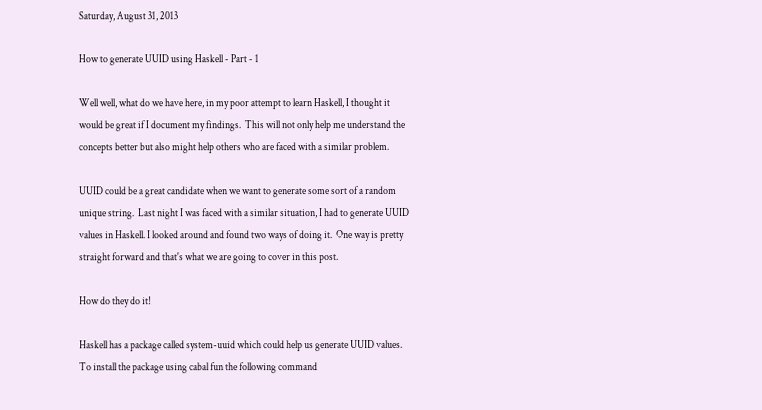Saturday, August 31, 2013

How to generate UUID using Haskell - Part - 1

Well well, what do we have here, in my poor attempt to learn Haskell, I thought it would be great if I document my findings.  This will not only help me understand the concepts better but also might help others who are faced with a similar problem.

UUID could be a great candidate when we want to generate some sort of a random unique string.  Last night I was faced with a similar situation, I had to generate UUID values in Haskell. I looked around and found two ways of doing it.  One way is pretty straight forward and that's what we are going to cover in this post.

How do they do it!

Haskell has a package called system-uuid which could help us generate UUID values.  To install the package using cabal fun the following command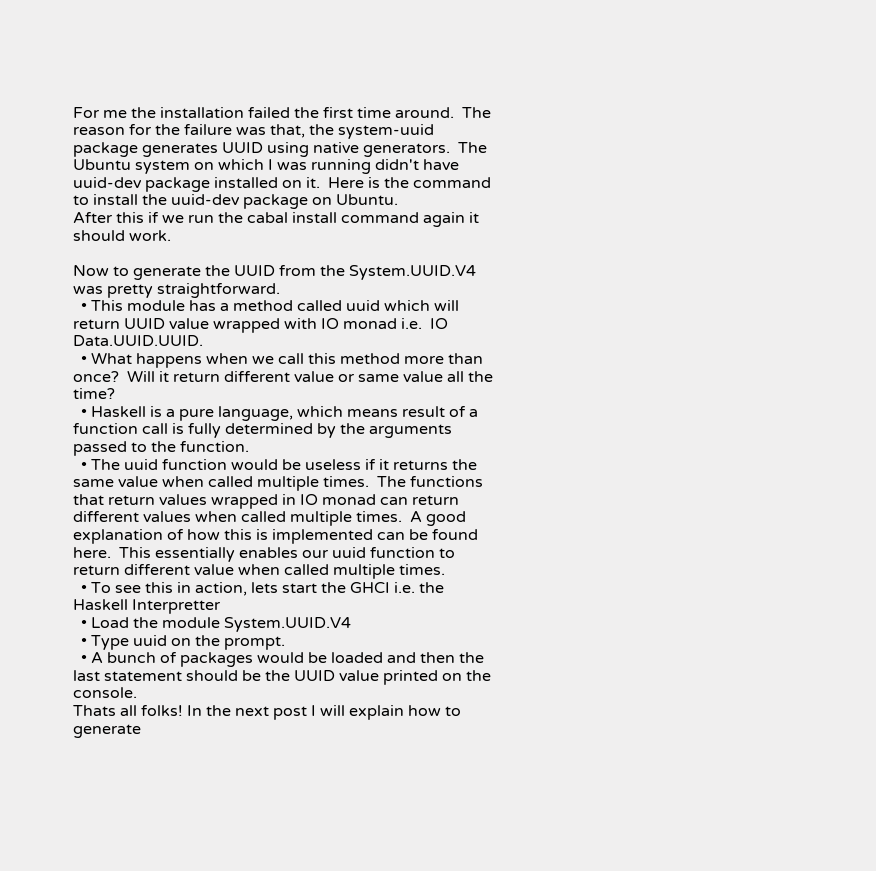For me the installation failed the first time around.  The reason for the failure was that, the system-uuid package generates UUID using native generators.  The Ubuntu system on which I was running didn't have uuid-dev package installed on it.  Here is the command to install the uuid-dev package on Ubuntu.
After this if we run the cabal install command again it should work.

Now to generate the UUID from the System.UUID.V4 was pretty straightforward.
  • This module has a method called uuid which will return UUID value wrapped with IO monad i.e.  IO Data.UUID.UUID.
  • What happens when we call this method more than once?  Will it return different value or same value all the time?
  • Haskell is a pure language, which means result of a function call is fully determined by the arguments passed to the function.
  • The uuid function would be useless if it returns the same value when called multiple times.  The functions that return values wrapped in IO monad can return different values when called multiple times.  A good explanation of how this is implemented can be found here.  This essentially enables our uuid function to return different value when called multiple times.
  • To see this in action, lets start the GHCI i.e. the Haskell Interpretter
  • Load the module System.UUID.V4
  • Type uuid on the prompt.
  • A bunch of packages would be loaded and then the last statement should be the UUID value printed on the console.
Thats all folks! In the next post I will explain how to generate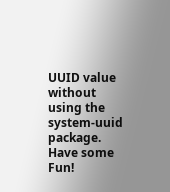UUID value without using the system-uuid package.
Have some Fun!